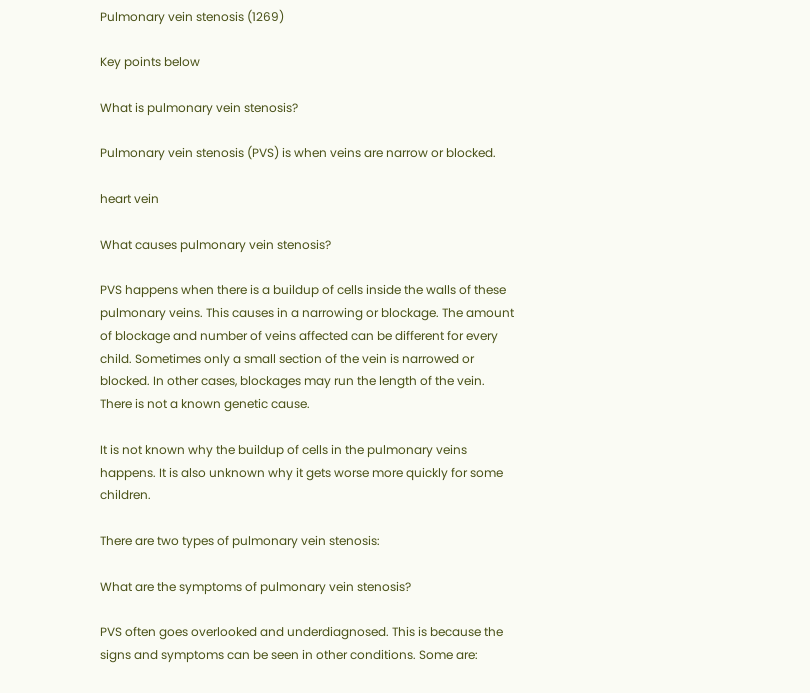Pulmonary vein stenosis (1269)

Key points below

What is pulmonary vein stenosis?

Pulmonary vein stenosis (PVS) is when veins are narrow or blocked.

heart vein

What causes pulmonary vein stenosis?

PVS happens when there is a buildup of cells inside the walls of these pulmonary veins. This causes in a narrowing or blockage. The amount of blockage and number of veins affected can be different for every child. Sometimes only a small section of the vein is narrowed or blocked. In other cases, blockages may run the length of the vein. There is not a known genetic cause.

It is not known why the buildup of cells in the pulmonary veins happens. It is also unknown why it gets worse more quickly for some children.

There are two types of pulmonary vein stenosis:

What are the symptoms of pulmonary vein stenosis?

PVS often goes overlooked and underdiagnosed. This is because the signs and symptoms can be seen in other conditions. Some are: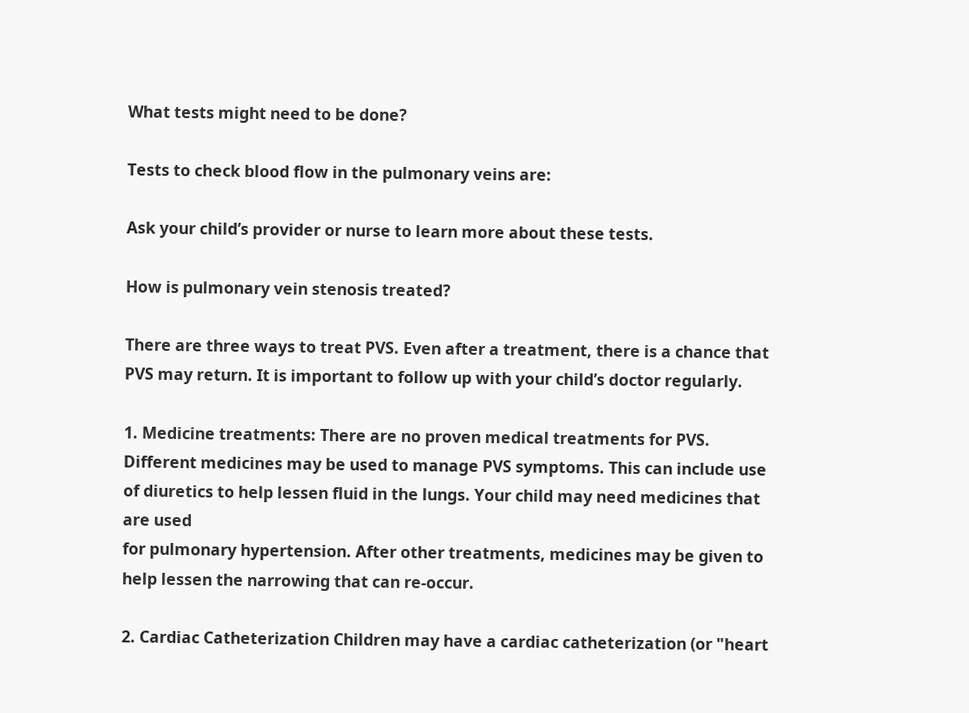What tests might need to be done?

Tests to check blood flow in the pulmonary veins are:

Ask your child’s provider or nurse to learn more about these tests.

How is pulmonary vein stenosis treated?

There are three ways to treat PVS. Even after a treatment, there is a chance that PVS may return. It is important to follow up with your child’s doctor regularly.

1. Medicine treatments: There are no proven medical treatments for PVS. Different medicines may be used to manage PVS symptoms. This can include use of diuretics to help lessen fluid in the lungs. Your child may need medicines that are used
for pulmonary hypertension. After other treatments, medicines may be given to help lessen the narrowing that can re-occur.

2. Cardiac Catheterization Children may have a cardiac catheterization (or "heart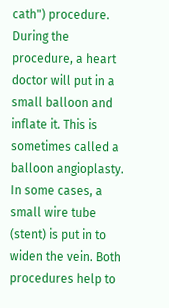cath") procedure. During the procedure, a heart doctor will put in a small balloon and inflate it. This is sometimes called a balloon angioplasty. In some cases, a small wire tube (stent) is put in to widen the vein. Both procedures help to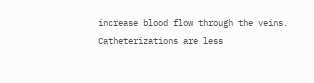increase blood flow through the veins.
Catheterizations are less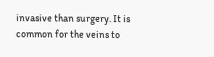invasive than surgery. It is common for the veins to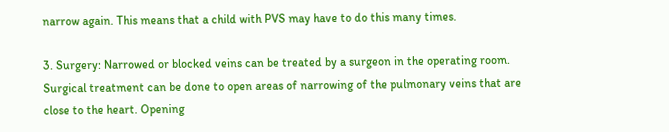narrow again. This means that a child with PVS may have to do this many times.

3. Surgery: Narrowed or blocked veins can be treated by a surgeon in the operating room. Surgical treatment can be done to open areas of narrowing of the pulmonary veins that are close to the heart. Opening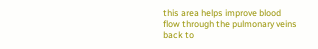this area helps improve blood flow through the pulmonary veins back to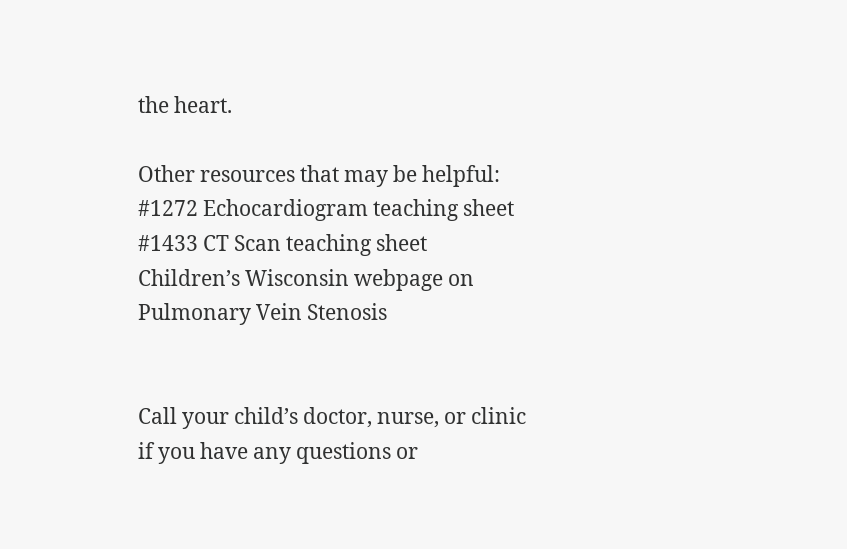the heart.

Other resources that may be helpful:
#1272 Echocardiogram teaching sheet
#1433 CT Scan teaching sheet
Children’s Wisconsin webpage on Pulmonary Vein Stenosis


Call your child’s doctor, nurse, or clinic if you have any questions or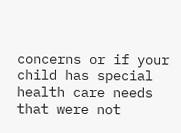concerns or if your child has special health care needs that were not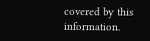covered by this information.